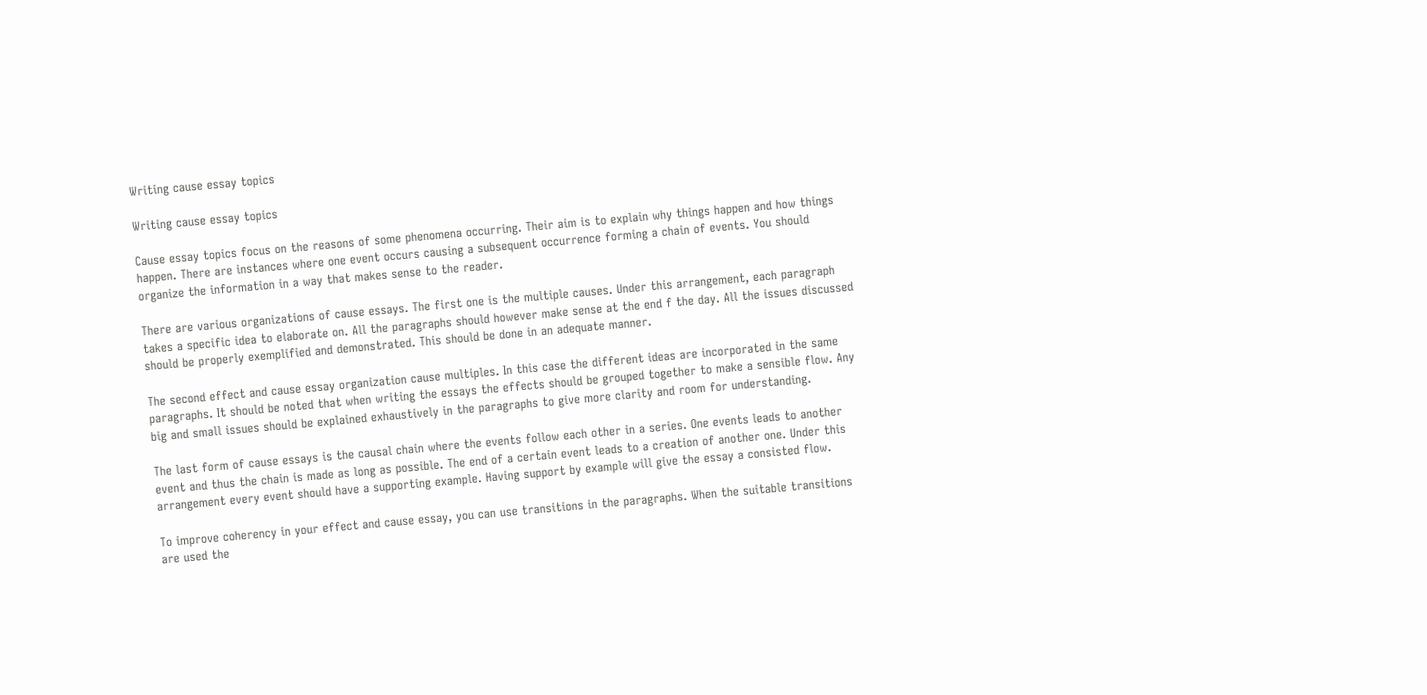Writing cause essay topics

Writing cause essay topics

Cause essay topics focus on the reasons of some phenomena occurring. Their aim is to explain why things happen and how things happen. There are instances where one event occurs causing a subsequent occurrence forming a chain of events. You should organize the information in a way that makes sense to the reader.

There are various organizations of cause essays. The first one is the multiple causes. Under this arrangement, each paragraph takes a specific idea to elaborate on. All the paragraphs should however make sense at the end f the day. All the issues discussed should be properly exemplified and demonstrated. This should be done in an adequate manner.

The second effect and cause essay organization cause multiples. In this case the different ideas are incorporated in the same paragraphs. It should be noted that when writing the essays the effects should be grouped together to make a sensible flow. Any big and small issues should be explained exhaustively in the paragraphs to give more clarity and room for understanding.

The last form of cause essays is the causal chain where the events follow each other in a series. One events leads to another event and thus the chain is made as long as possible. The end of a certain event leads to a creation of another one. Under this arrangement every event should have a supporting example. Having support by example will give the essay a consisted flow.

To improve coherency in your effect and cause essay, you can use transitions in the paragraphs. When the suitable transitions are used the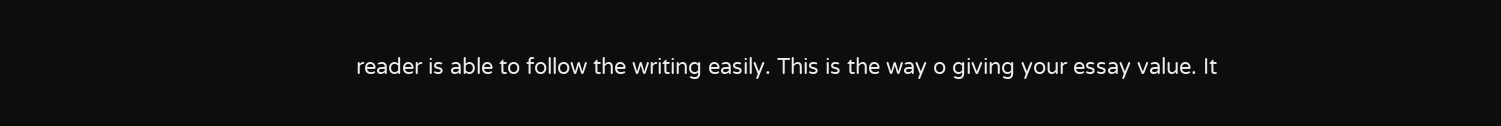reader is able to follow the writing easily. This is the way o giving your essay value. It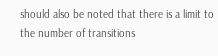should also be noted that there is a limit to the number of transitions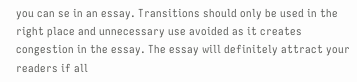you can se in an essay. Transitions should only be used in the right place and unnecessary use avoided as it creates congestion in the essay. The essay will definitely attract your readers if all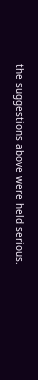the suggestions above were held serious.